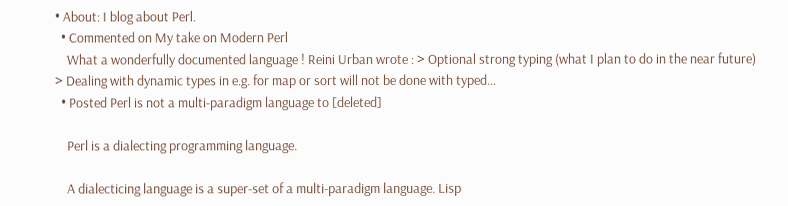• About: I blog about Perl.
  • Commented on My take on Modern Perl
    What a wonderfully documented language ! Reini Urban wrote : > Optional strong typing (what I plan to do in the near future) > Dealing with dynamic types in e.g. for map or sort will not be done with typed...
  • Posted Perl is not a multi-paradigm language to [deleted]

    Perl is a dialecting programming language.

    A dialecticing language is a super-set of a multi-paradigm language. Lisp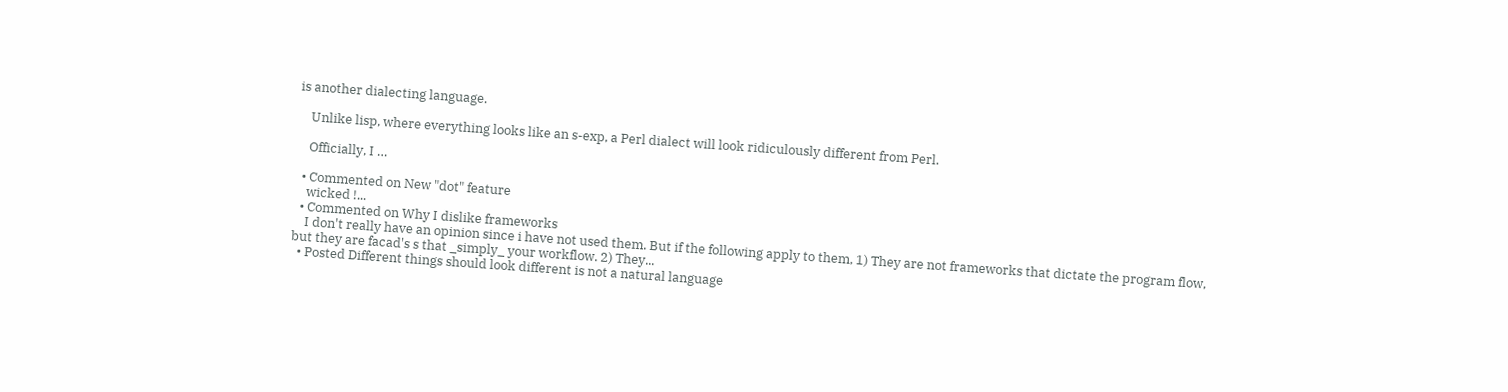is another dialecting language.

    Unlike lisp, where everything looks like an s-exp, a Perl dialect will look ridiculously different from Perl.

    Officially, I …

  • Commented on New "dot" feature
    wicked !...
  • Commented on Why I dislike frameworks
    I don't really have an opinion since i have not used them. But if the following apply to them, 1) They are not frameworks that dictate the program flow, but they are facad's s that _simply_ your workflow. 2) They...
  • Posted Different things should look different is not a natural language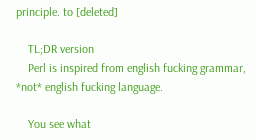principle. to [deleted]

    TL;DR version
    Perl is inspired from english fucking grammar, *not* english fucking language.

    You see what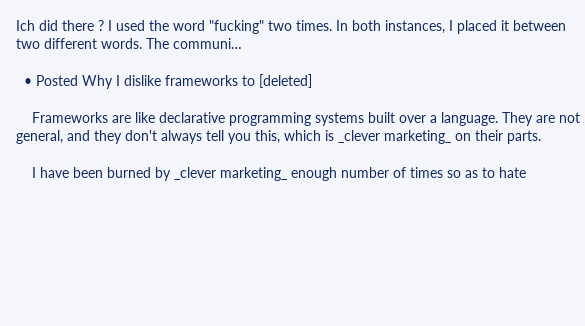Ich did there ? I used the word "fucking" two times. In both instances, I placed it between two different words. The communi…

  • Posted Why I dislike frameworks to [deleted]

    Frameworks are like declarative programming systems built over a language. They are not general, and they don't always tell you this, which is _clever marketing_ on their parts.

    I have been burned by _clever marketing_ enough number of times so as to hate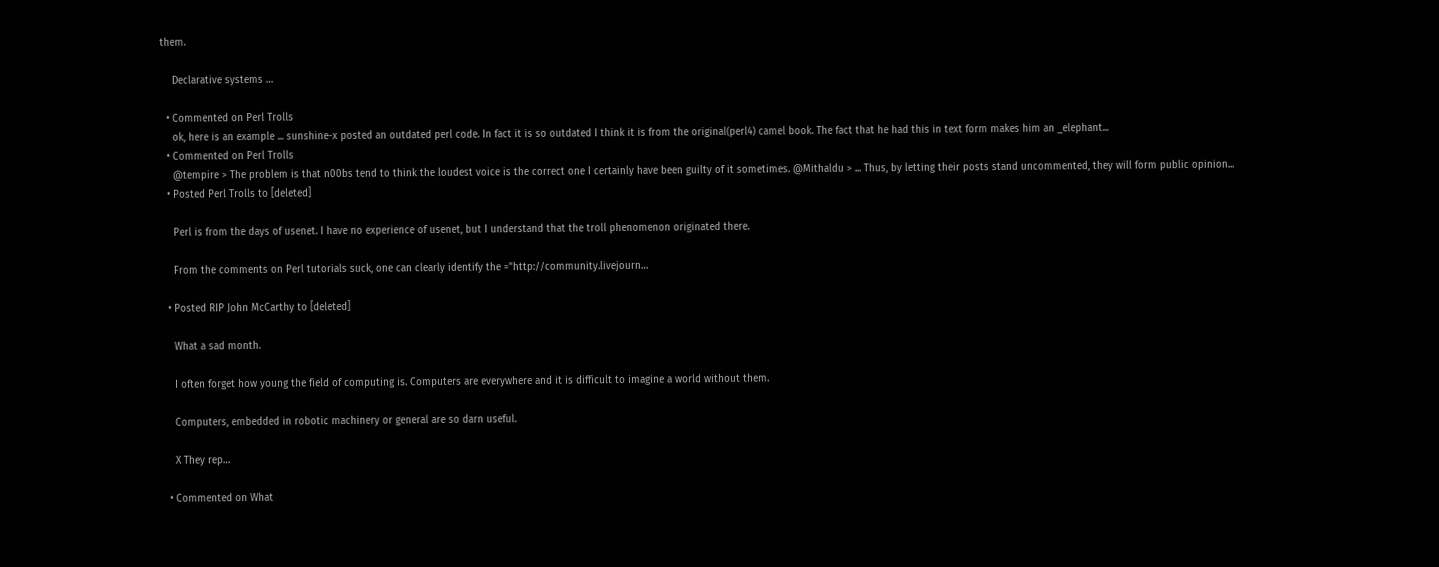them.

    Declarative systems …

  • Commented on Perl Trolls
    ok, here is an example ... sunshine-x posted an outdated perl code. In fact it is so outdated I think it is from the original(perl4) camel book. The fact that he had this in text form makes him an _elephant...
  • Commented on Perl Trolls
    @tempire > The problem is that n00bs tend to think the loudest voice is the correct one I certainly have been guilty of it sometimes. @Mithaldu > ... Thus, by letting their posts stand uncommented, they will form public opinion...
  • Posted Perl Trolls to [deleted]

    Perl is from the days of usenet. I have no experience of usenet, but I understand that the troll phenomenon originated there.

    From the comments on Perl tutorials suck, one can clearly identify the ="http://community.livejourn…

  • Posted RIP John McCarthy to [deleted]

    What a sad month.

    I often forget how young the field of computing is. Computers are everywhere and it is difficult to imagine a world without them.

    Computers, embedded in robotic machinery or general are so darn useful.

    X They rep…

  • Commented on What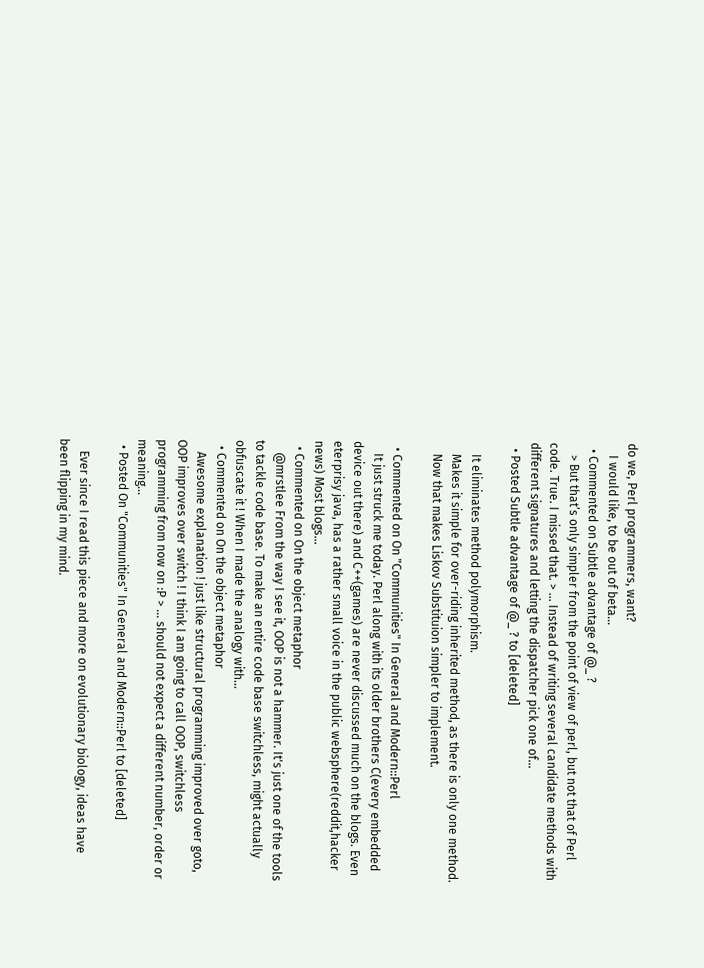do we, Perl programmers, want?
    I would like, to be out of beta...
  • Commented on Subtle advantage of @_ ?
    > But that’s only simpler from the point of view of perl, but not that of Perl code. True. I missed that. > ... Instead of writing several candidate methods with different signatures and letting the dispatcher pick one of...
  • Posted Subtle advantage of @_ ? to [deleted]

    It eliminates method polymorphism.
    Makes it simple for over-riding inherited method, as there is only one method.
    Now that makes Liskov Substituion simpler to implement.

  • Commented on On "Communities" In General and Modern::Perl
    It just struck me today. Perl along with its older brothers C(every embedded device out there) and C++(games) are never discussed much on the blogs. Even eterprisy java, has a rather small voice in the public websphere(reddit,hacker news) Most blogs...
  • Commented on On the object metaphor
    @mrstlee From the way I see it, OOP is not a hammer. It's just one of the tools to tackle code base. To make an entire code base switchless, might actually obfuscate it ! When I made the analogy with...
  • Commented on On the object metaphor
    Awesome explanation ! just like structural programming improved over goto, OOP improves over switch ! I think I am going to call OOP, switchless programming from now on :P > ... should not expect a different number, order or meaning...
  • Posted On "Communities" In General and Modern::Perl to [deleted]

    Ever since I read this piece and more on evolutionary biology, ideas have been flipping in my mind.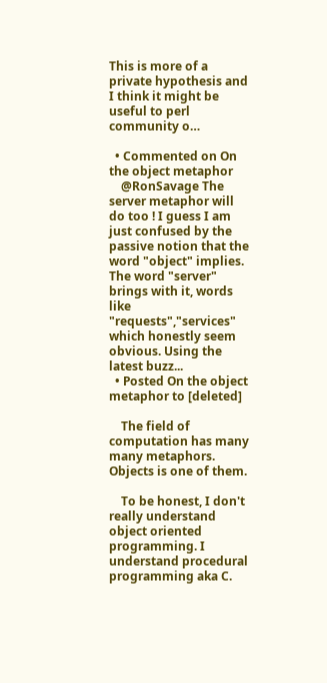This is more of a private hypothesis and I think it might be useful to perl community o…

  • Commented on On the object metaphor
    @RonSavage The server metaphor will do too ! I guess I am just confused by the passive notion that the word "object" implies. The word "server" brings with it, words like "requests","services" which honestly seem obvious. Using the latest buzz...
  • Posted On the object metaphor to [deleted]

    The field of computation has many many metaphors. Objects is one of them.

    To be honest, I don't really understand object oriented programming. I understand procedural programming aka C.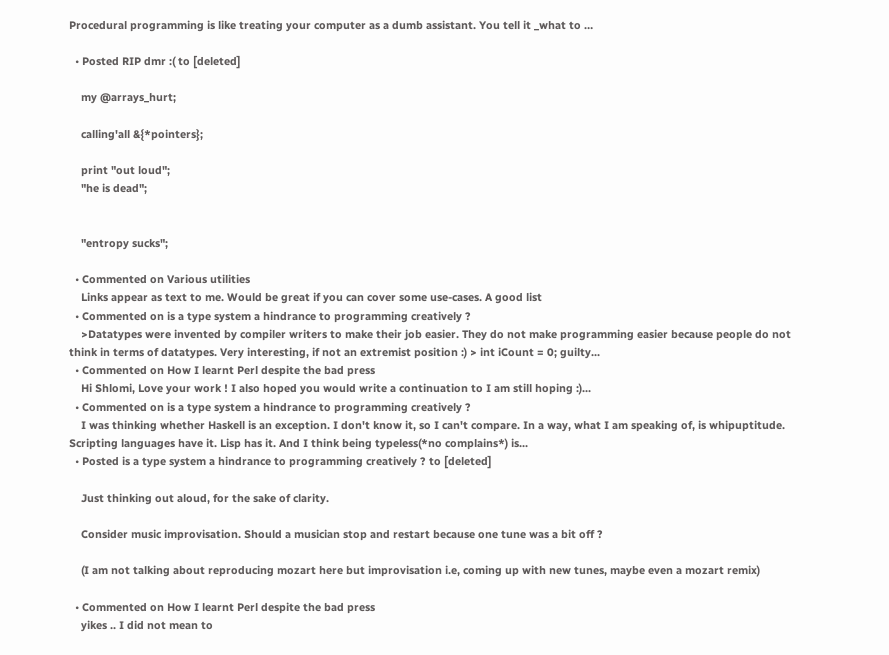Procedural programming is like treating your computer as a dumb assistant. You tell it _what to …

  • Posted RIP dmr :( to [deleted]

    my @arrays_hurt;

    calling'all &{*pointers};

    print "out loud";
    "he is dead";


    "entropy sucks";

  • Commented on Various utilities
    Links appear as text to me. Would be great if you can cover some use-cases. A good list
  • Commented on is a type system a hindrance to programming creatively ?
    >Datatypes were invented by compiler writers to make their job easier. They do not make programming easier because people do not think in terms of datatypes. Very interesting, if not an extremist position :) > int iCount = 0; guilty...
  • Commented on How I learnt Perl despite the bad press
    Hi Shlomi, Love your work ! I also hoped you would write a continuation to I am still hoping :)...
  • Commented on is a type system a hindrance to programming creatively ?
    I was thinking whether Haskell is an exception. I don't know it, so I can't compare. In a way, what I am speaking of, is whipuptitude. Scripting languages have it. Lisp has it. And I think being typeless(*no complains*) is...
  • Posted is a type system a hindrance to programming creatively ? to [deleted]

    Just thinking out aloud, for the sake of clarity.

    Consider music improvisation. Should a musician stop and restart because one tune was a bit off ?

    (I am not talking about reproducing mozart here but improvisation i.e, coming up with new tunes, maybe even a mozart remix)

  • Commented on How I learnt Perl despite the bad press
    yikes .. I did not mean to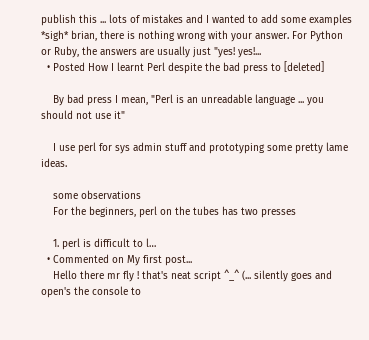publish this ... lots of mistakes and I wanted to add some examples *sigh* brian, there is nothing wrong with your answer. For Python or Ruby, the answers are usually just "yes! yes!...
  • Posted How I learnt Perl despite the bad press to [deleted]

    By bad press I mean, "Perl is an unreadable language ... you should not use it"

    I use perl for sys admin stuff and prototyping some pretty lame ideas.

    some observations
    For the beginners, perl on the tubes has two presses

    1. perl is difficult to l…
  • Commented on My first post...
    Hello there mr fly ! that's neat script ^_^ (... silently goes and open's the console to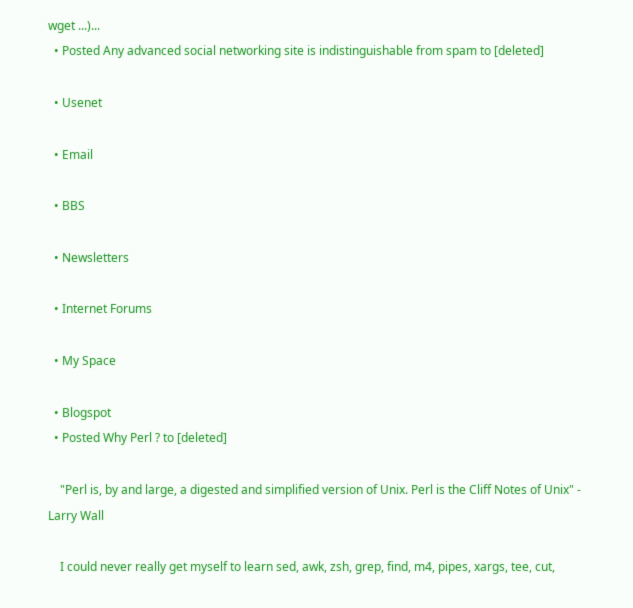wget ...)...
  • Posted Any advanced social networking site is indistinguishable from spam to [deleted]

  • Usenet

  • Email

  • BBS

  • Newsletters

  • Internet Forums

  • My Space

  • Blogspot
  • Posted Why Perl ? to [deleted]

    "Perl is, by and large, a digested and simplified version of Unix. Perl is the Cliff Notes of Unix" - Larry Wall

    I could never really get myself to learn sed, awk, zsh, grep, find, m4, pipes, xargs, tee, cut,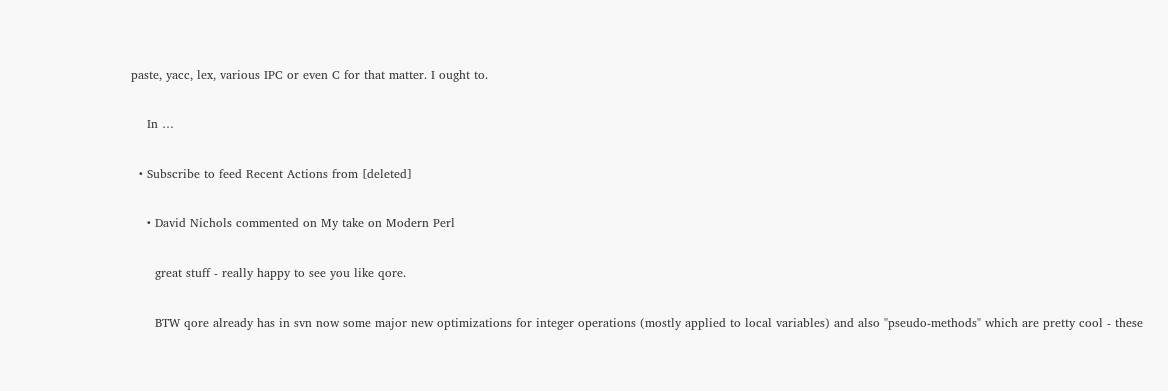paste, yacc, lex, various IPC or even C for that matter. I ought to.

    In …

  • Subscribe to feed Recent Actions from [deleted]

    • David Nichols commented on My take on Modern Perl

      great stuff - really happy to see you like qore.

      BTW qore already has in svn now some major new optimizations for integer operations (mostly applied to local variables) and also "pseudo-methods" which are pretty cool - these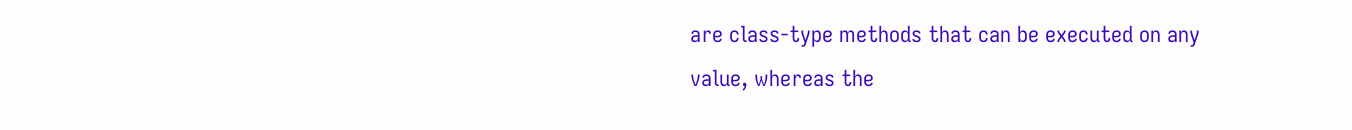are class-type methods that can be executed on any value, whereas the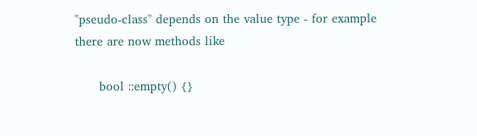"pseudo-class" depends on the value type - for example there are now methods like

      bool ::empty() {}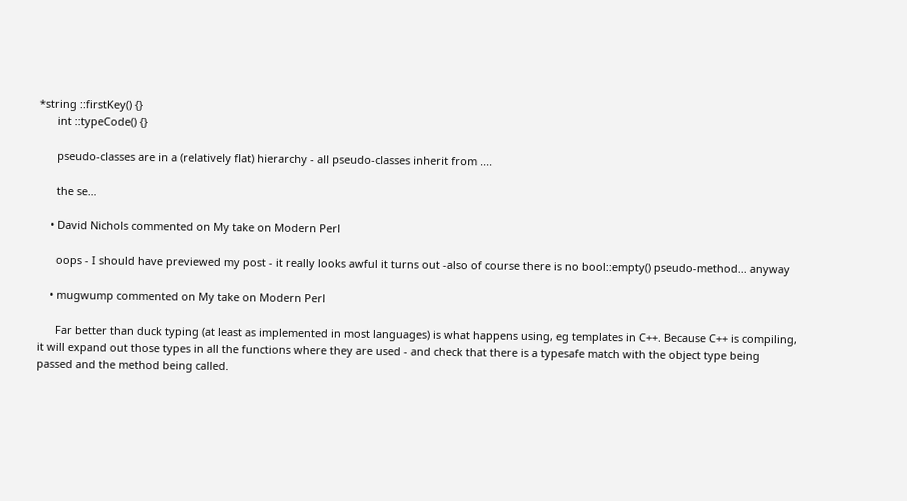*string ::firstKey() {}
      int ::typeCode() {}

      pseudo-classes are in a (relatively flat) hierarchy - all pseudo-classes inherit from ....

      the se…

    • David Nichols commented on My take on Modern Perl

      oops - I should have previewed my post - it really looks awful it turns out -also of course there is no bool::empty() pseudo-method... anyway

    • mugwump commented on My take on Modern Perl

      Far better than duck typing (at least as implemented in most languages) is what happens using, eg templates in C++. Because C++ is compiling, it will expand out those types in all the functions where they are used - and check that there is a typesafe match with the object type being passed and the method being called.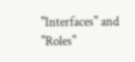"Interfaces" and "Roles"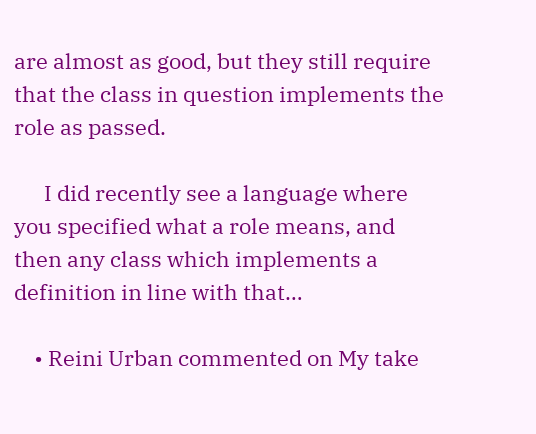are almost as good, but they still require that the class in question implements the role as passed.

      I did recently see a language where you specified what a role means, and then any class which implements a definition in line with that…

    • Reini Urban commented on My take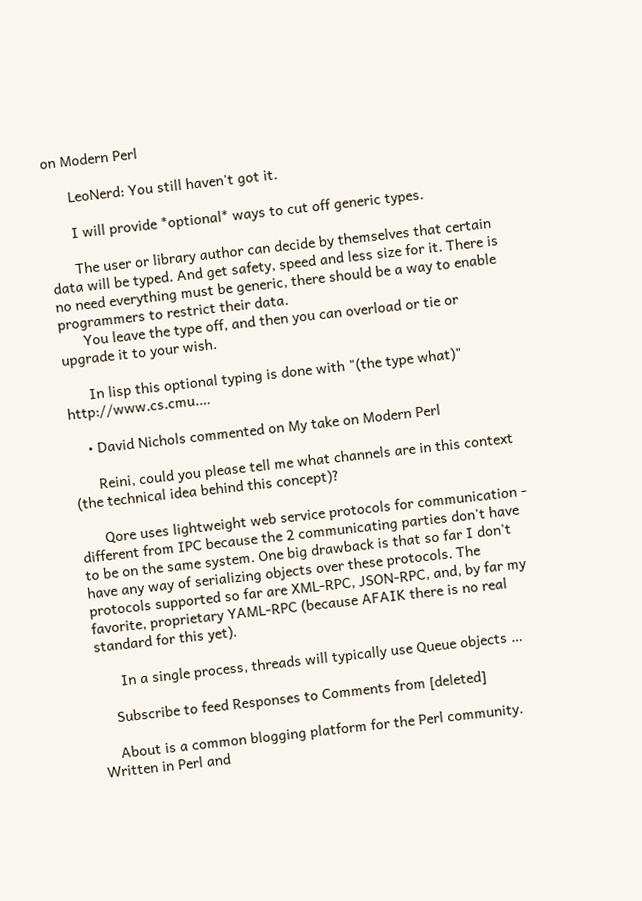on Modern Perl

      LeoNerd: You still haven't got it.

      I will provide *optional* ways to cut off generic types.

      The user or library author can decide by themselves that certain data will be typed. And get safety, speed and less size for it. There is no need everything must be generic, there should be a way to enable programmers to restrict their data.
      You leave the type off, and then you can overload or tie or upgrade it to your wish.

      In lisp this optional typing is done with "(the type what)" http://www.cs.cmu.…

    • David Nichols commented on My take on Modern Perl

      Reini, could you please tell me what channels are in this context (the technical idea behind this concept)?

      Qore uses lightweight web service protocols for communication - different from IPC because the 2 communicating parties don't have to be on the same system. One big drawback is that so far I don't have any way of serializing objects over these protocols. The protocols supported so far are XML-RPC, JSON-RPC, and, by far my favorite, proprietary YAML-RPC (because AFAIK there is no real standard for this yet).

      In a single process, threads will typically use Queue objects …

    Subscribe to feed Responses to Comments from [deleted]

    About is a common blogging platform for the Perl community. Written in Perl and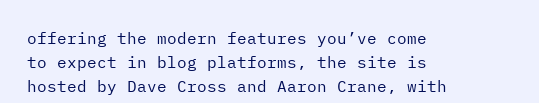offering the modern features you’ve come to expect in blog platforms, the site is hosted by Dave Cross and Aaron Crane, with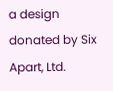a design donated by Six Apart, Ltd.